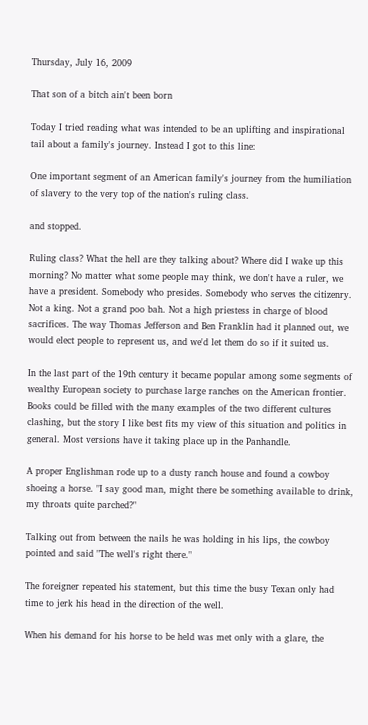Thursday, July 16, 2009

That son of a bitch ain't been born

Today I tried reading what was intended to be an uplifting and inspirational tail about a family's journey. Instead I got to this line:

One important segment of an American family's journey from the humiliation of slavery to the very top of the nation's ruling class.

and stopped.

Ruling class? What the hell are they talking about? Where did I wake up this morning? No matter what some people may think, we don't have a ruler, we have a president. Somebody who presides. Somebody who serves the citizenry. Not a king. Not a grand poo bah. Not a high priestess in charge of blood sacrifices. The way Thomas Jefferson and Ben Franklin had it planned out, we would elect people to represent us, and we'd let them do so if it suited us.

In the last part of the 19th century it became popular among some segments of wealthy European society to purchase large ranches on the American frontier. Books could be filled with the many examples of the two different cultures clashing, but the story I like best fits my view of this situation and politics in general. Most versions have it taking place up in the Panhandle.

A proper Englishman rode up to a dusty ranch house and found a cowboy shoeing a horse. "I say good man, might there be something available to drink, my throats quite parched?"

Talking out from between the nails he was holding in his lips, the cowboy pointed and said "The well's right there."

The foreigner repeated his statement, but this time the busy Texan only had time to jerk his head in the direction of the well.

When his demand for his horse to be held was met only with a glare, the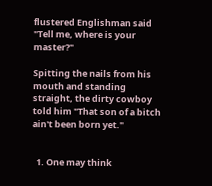flustered Englishman said "Tell me, where is your master?"

Spitting the nails from his mouth and standing straight, the dirty cowboy told him "That son of a bitch ain't been born yet."


  1. One may think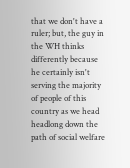that we don't have a ruler; but, the guy in the WH thinks differently because he certainly isn't serving the majority of people of this country as we head headlong down the path of social welfare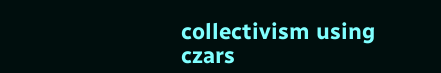collectivism using czars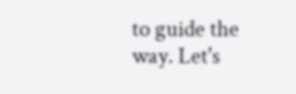to guide the way. Let's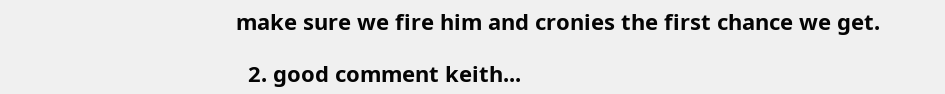make sure we fire him and cronies the first chance we get.

  2. good comment keith...